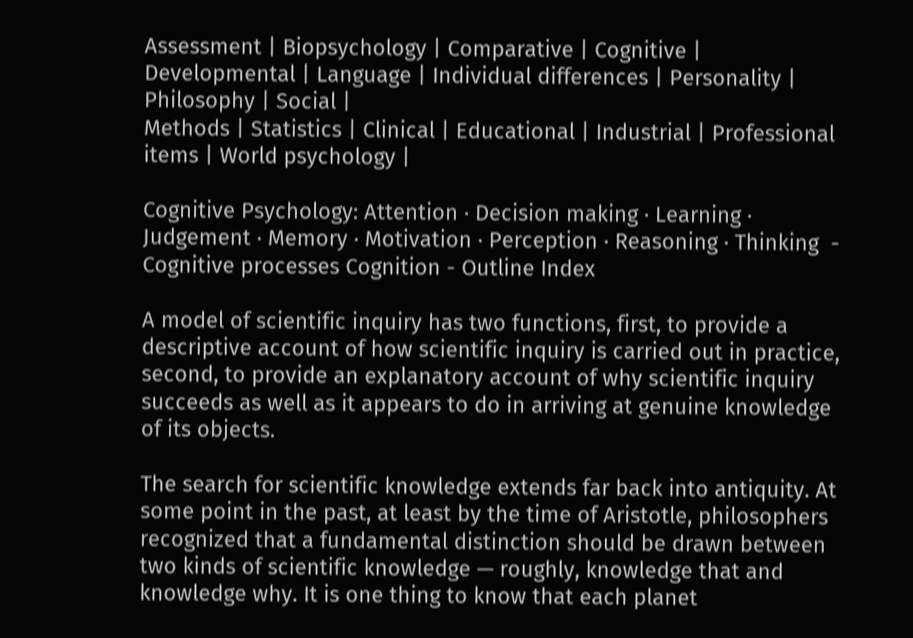Assessment | Biopsychology | Comparative | Cognitive | Developmental | Language | Individual differences | Personality | Philosophy | Social |
Methods | Statistics | Clinical | Educational | Industrial | Professional items | World psychology |

Cognitive Psychology: Attention · Decision making · Learning · Judgement · Memory · Motivation · Perception · Reasoning · Thinking  - Cognitive processes Cognition - Outline Index

A model of scientific inquiry has two functions, first, to provide a descriptive account of how scientific inquiry is carried out in practice, second, to provide an explanatory account of why scientific inquiry succeeds as well as it appears to do in arriving at genuine knowledge of its objects.

The search for scientific knowledge extends far back into antiquity. At some point in the past, at least by the time of Aristotle, philosophers recognized that a fundamental distinction should be drawn between two kinds of scientific knowledge — roughly, knowledge that and knowledge why. It is one thing to know that each planet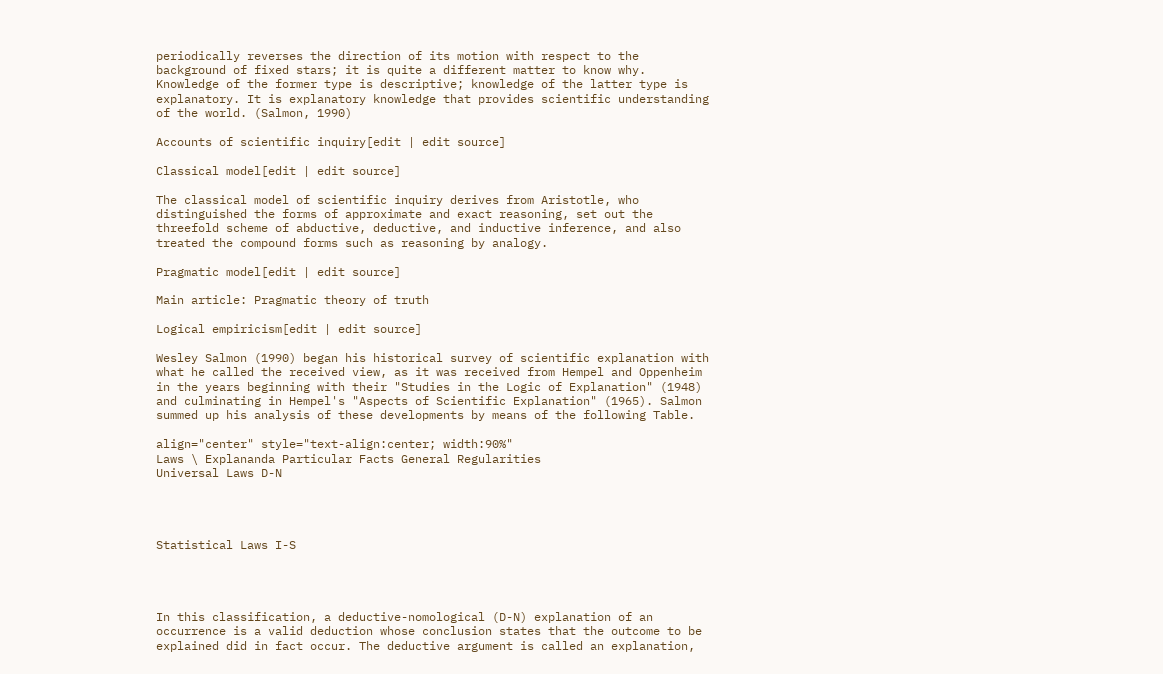periodically reverses the direction of its motion with respect to the background of fixed stars; it is quite a different matter to know why. Knowledge of the former type is descriptive; knowledge of the latter type is explanatory. It is explanatory knowledge that provides scientific understanding of the world. (Salmon, 1990)

Accounts of scientific inquiry[edit | edit source]

Classical model[edit | edit source]

The classical model of scientific inquiry derives from Aristotle, who distinguished the forms of approximate and exact reasoning, set out the threefold scheme of abductive, deductive, and inductive inference, and also treated the compound forms such as reasoning by analogy.

Pragmatic model[edit | edit source]

Main article: Pragmatic theory of truth

Logical empiricism[edit | edit source]

Wesley Salmon (1990) began his historical survey of scientific explanation with what he called the received view, as it was received from Hempel and Oppenheim in the years beginning with their "Studies in the Logic of Explanation" (1948) and culminating in Hempel's "Aspects of Scientific Explanation" (1965). Salmon summed up his analysis of these developments by means of the following Table.

align="center" style="text-align:center; width:90%"
Laws \ Explananda Particular Facts General Regularities
Universal Laws D-N




Statistical Laws I-S




In this classification, a deductive-nomological (D-N) explanation of an occurrence is a valid deduction whose conclusion states that the outcome to be explained did in fact occur. The deductive argument is called an explanation,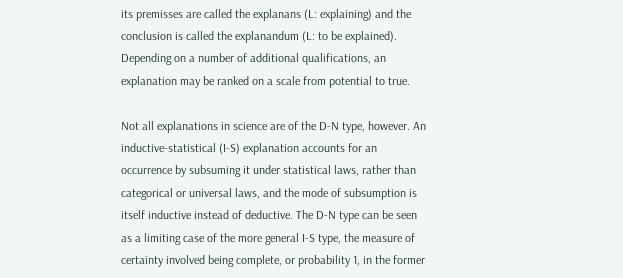its premisses are called the explanans (L: explaining) and the conclusion is called the explanandum (L: to be explained). Depending on a number of additional qualifications, an explanation may be ranked on a scale from potential to true.

Not all explanations in science are of the D-N type, however. An inductive-statistical (I-S) explanation accounts for an occurrence by subsuming it under statistical laws, rather than categorical or universal laws, and the mode of subsumption is itself inductive instead of deductive. The D-N type can be seen as a limiting case of the more general I-S type, the measure of certainty involved being complete, or probability 1, in the former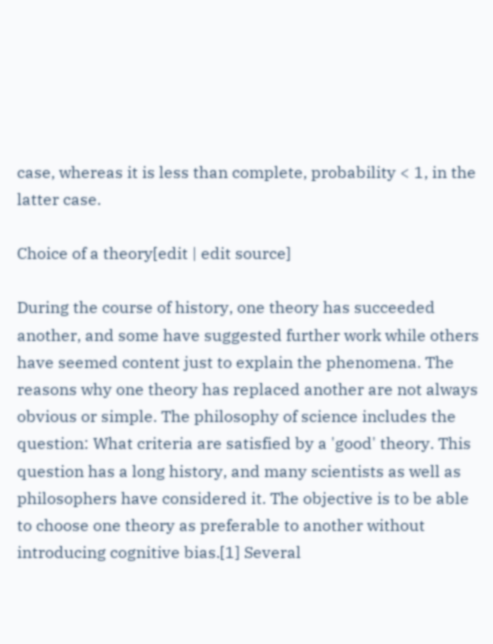case, whereas it is less than complete, probability < 1, in the latter case.

Choice of a theory[edit | edit source]

During the course of history, one theory has succeeded another, and some have suggested further work while others have seemed content just to explain the phenomena. The reasons why one theory has replaced another are not always obvious or simple. The philosophy of science includes the question: What criteria are satisfied by a 'good' theory. This question has a long history, and many scientists as well as philosophers have considered it. The objective is to be able to choose one theory as preferable to another without introducing cognitive bias.[1] Several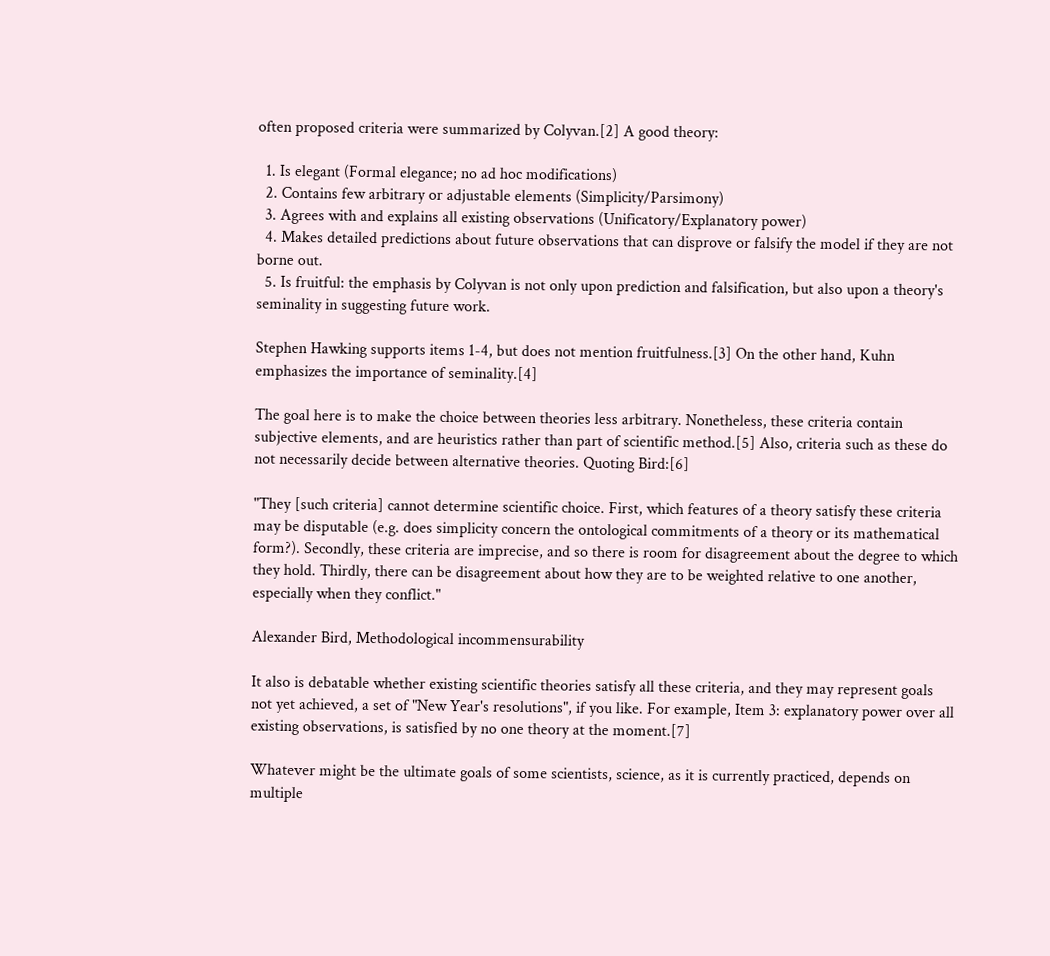often proposed criteria were summarized by Colyvan.[2] A good theory:

  1. Is elegant (Formal elegance; no ad hoc modifications)
  2. Contains few arbitrary or adjustable elements (Simplicity/Parsimony)
  3. Agrees with and explains all existing observations (Unificatory/Explanatory power)
  4. Makes detailed predictions about future observations that can disprove or falsify the model if they are not borne out.
  5. Is fruitful: the emphasis by Colyvan is not only upon prediction and falsification, but also upon a theory's seminality in suggesting future work.

Stephen Hawking supports items 1-4, but does not mention fruitfulness.[3] On the other hand, Kuhn emphasizes the importance of seminality.[4]

The goal here is to make the choice between theories less arbitrary. Nonetheless, these criteria contain subjective elements, and are heuristics rather than part of scientific method.[5] Also, criteria such as these do not necessarily decide between alternative theories. Quoting Bird:[6]

"They [such criteria] cannot determine scientific choice. First, which features of a theory satisfy these criteria may be disputable (e.g. does simplicity concern the ontological commitments of a theory or its mathematical form?). Secondly, these criteria are imprecise, and so there is room for disagreement about the degree to which they hold. Thirdly, there can be disagreement about how they are to be weighted relative to one another, especially when they conflict."

Alexander Bird, Methodological incommensurability

It also is debatable whether existing scientific theories satisfy all these criteria, and they may represent goals not yet achieved, a set of "New Year's resolutions", if you like. For example, Item 3: explanatory power over all existing observations, is satisfied by no one theory at the moment.[7]

Whatever might be the ultimate goals of some scientists, science, as it is currently practiced, depends on multiple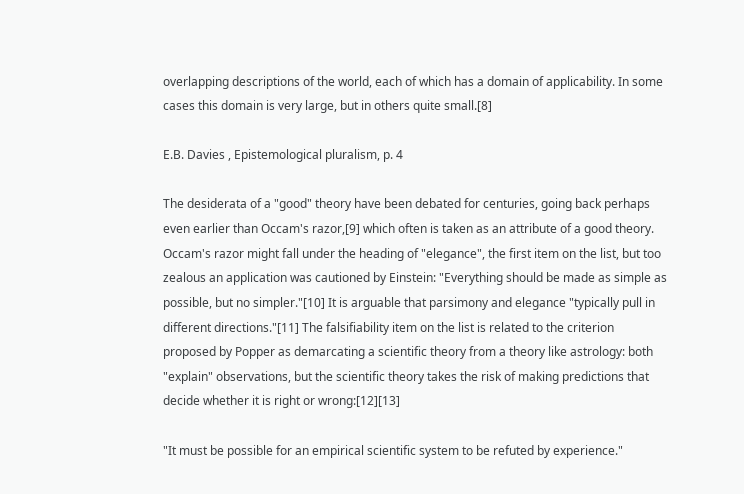overlapping descriptions of the world, each of which has a domain of applicability. In some cases this domain is very large, but in others quite small.[8]

E.B. Davies , Epistemological pluralism, p. 4

The desiderata of a "good" theory have been debated for centuries, going back perhaps even earlier than Occam's razor,[9] which often is taken as an attribute of a good theory. Occam's razor might fall under the heading of "elegance", the first item on the list, but too zealous an application was cautioned by Einstein: "Everything should be made as simple as possible, but no simpler."[10] It is arguable that parsimony and elegance "typically pull in different directions."[11] The falsifiability item on the list is related to the criterion proposed by Popper as demarcating a scientific theory from a theory like astrology: both "explain" observations, but the scientific theory takes the risk of making predictions that decide whether it is right or wrong:[12][13]

"It must be possible for an empirical scientific system to be refuted by experience."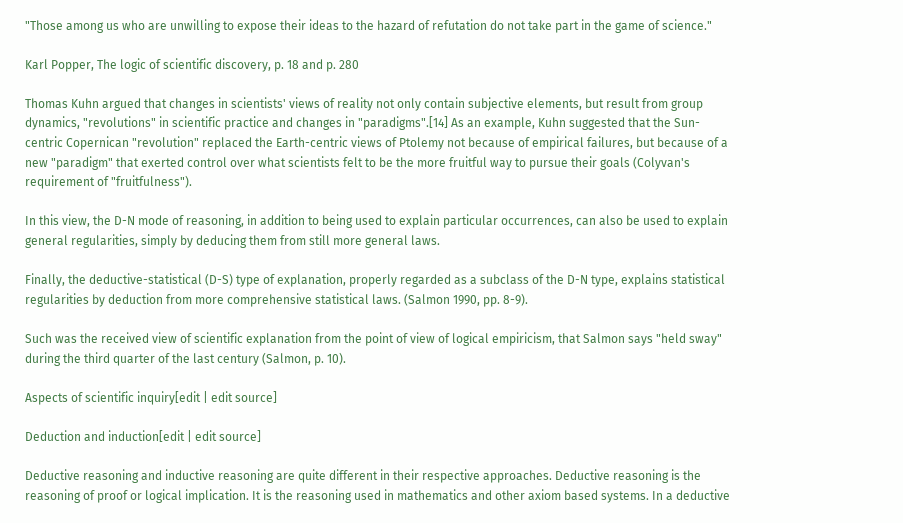"Those among us who are unwilling to expose their ideas to the hazard of refutation do not take part in the game of science."

Karl Popper, The logic of scientific discovery, p. 18 and p. 280

Thomas Kuhn argued that changes in scientists' views of reality not only contain subjective elements, but result from group dynamics, "revolutions" in scientific practice and changes in "paradigms".[14] As an example, Kuhn suggested that the Sun-centric Copernican "revolution" replaced the Earth-centric views of Ptolemy not because of empirical failures, but because of a new "paradigm" that exerted control over what scientists felt to be the more fruitful way to pursue their goals (Colyvan's requirement of "fruitfulness").

In this view, the D-N mode of reasoning, in addition to being used to explain particular occurrences, can also be used to explain general regularities, simply by deducing them from still more general laws.

Finally, the deductive-statistical (D-S) type of explanation, properly regarded as a subclass of the D-N type, explains statistical regularities by deduction from more comprehensive statistical laws. (Salmon 1990, pp. 8-9).

Such was the received view of scientific explanation from the point of view of logical empiricism, that Salmon says "held sway" during the third quarter of the last century (Salmon, p. 10).

Aspects of scientific inquiry[edit | edit source]

Deduction and induction[edit | edit source]

Deductive reasoning and inductive reasoning are quite different in their respective approaches. Deductive reasoning is the reasoning of proof or logical implication. It is the reasoning used in mathematics and other axiom based systems. In a deductive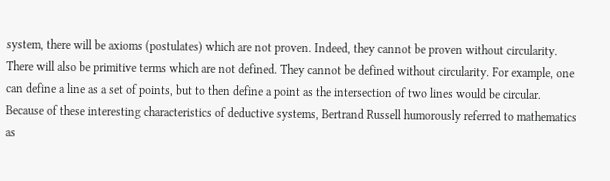system, there will be axioms (postulates) which are not proven. Indeed, they cannot be proven without circularity. There will also be primitive terms which are not defined. They cannot be defined without circularity. For example, one can define a line as a set of points, but to then define a point as the intersection of two lines would be circular. Because of these interesting characteristics of deductive systems, Bertrand Russell humorously referred to mathematics as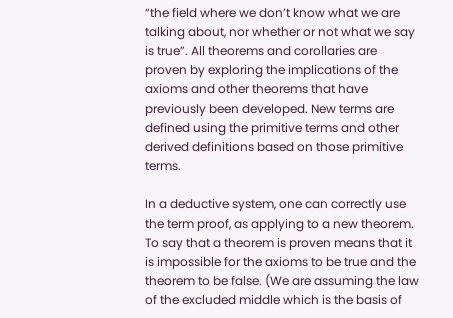“the field where we don’t know what we are talking about, nor whether or not what we say is true”. All theorems and corollaries are proven by exploring the implications of the axioms and other theorems that have previously been developed. New terms are defined using the primitive terms and other derived definitions based on those primitive terms.

In a deductive system, one can correctly use the term proof, as applying to a new theorem. To say that a theorem is proven means that it is impossible for the axioms to be true and the theorem to be false. (We are assuming the law of the excluded middle which is the basis of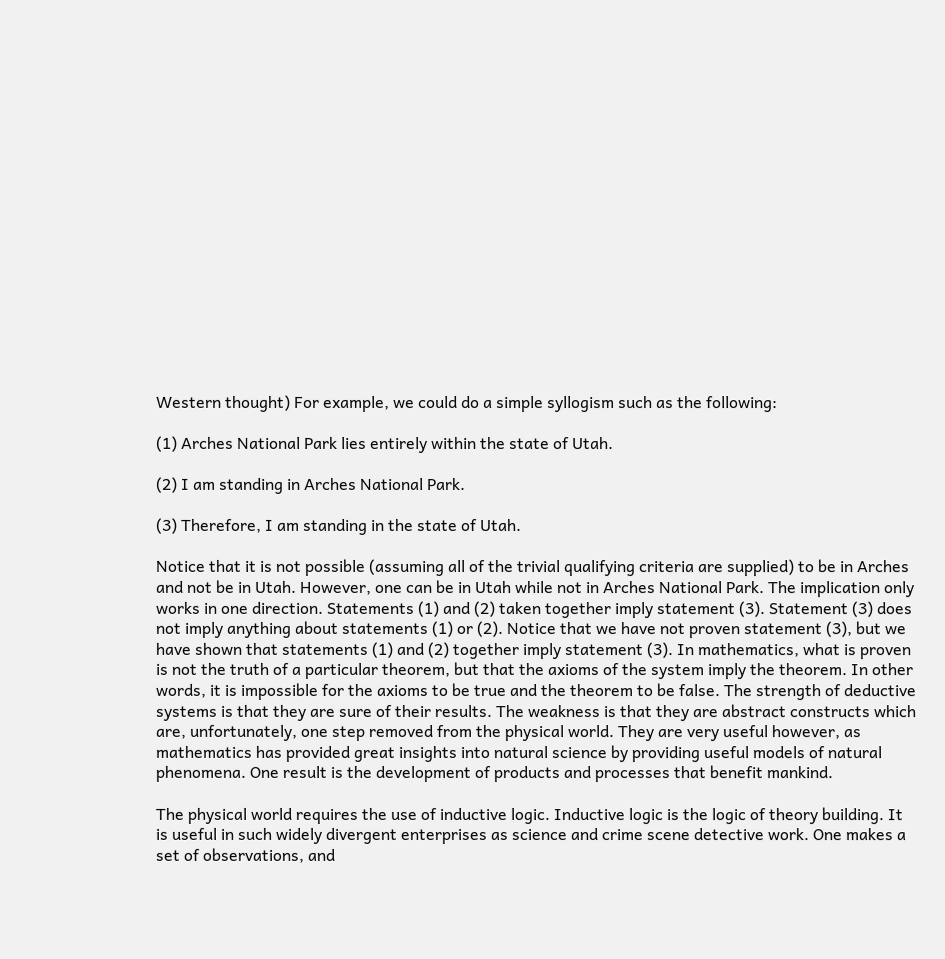Western thought) For example, we could do a simple syllogism such as the following:

(1) Arches National Park lies entirely within the state of Utah.

(2) I am standing in Arches National Park.

(3) Therefore, I am standing in the state of Utah.

Notice that it is not possible (assuming all of the trivial qualifying criteria are supplied) to be in Arches and not be in Utah. However, one can be in Utah while not in Arches National Park. The implication only works in one direction. Statements (1) and (2) taken together imply statement (3). Statement (3) does not imply anything about statements (1) or (2). Notice that we have not proven statement (3), but we have shown that statements (1) and (2) together imply statement (3). In mathematics, what is proven is not the truth of a particular theorem, but that the axioms of the system imply the theorem. In other words, it is impossible for the axioms to be true and the theorem to be false. The strength of deductive systems is that they are sure of their results. The weakness is that they are abstract constructs which are, unfortunately, one step removed from the physical world. They are very useful however, as mathematics has provided great insights into natural science by providing useful models of natural phenomena. One result is the development of products and processes that benefit mankind.

The physical world requires the use of inductive logic. Inductive logic is the logic of theory building. It is useful in such widely divergent enterprises as science and crime scene detective work. One makes a set of observations, and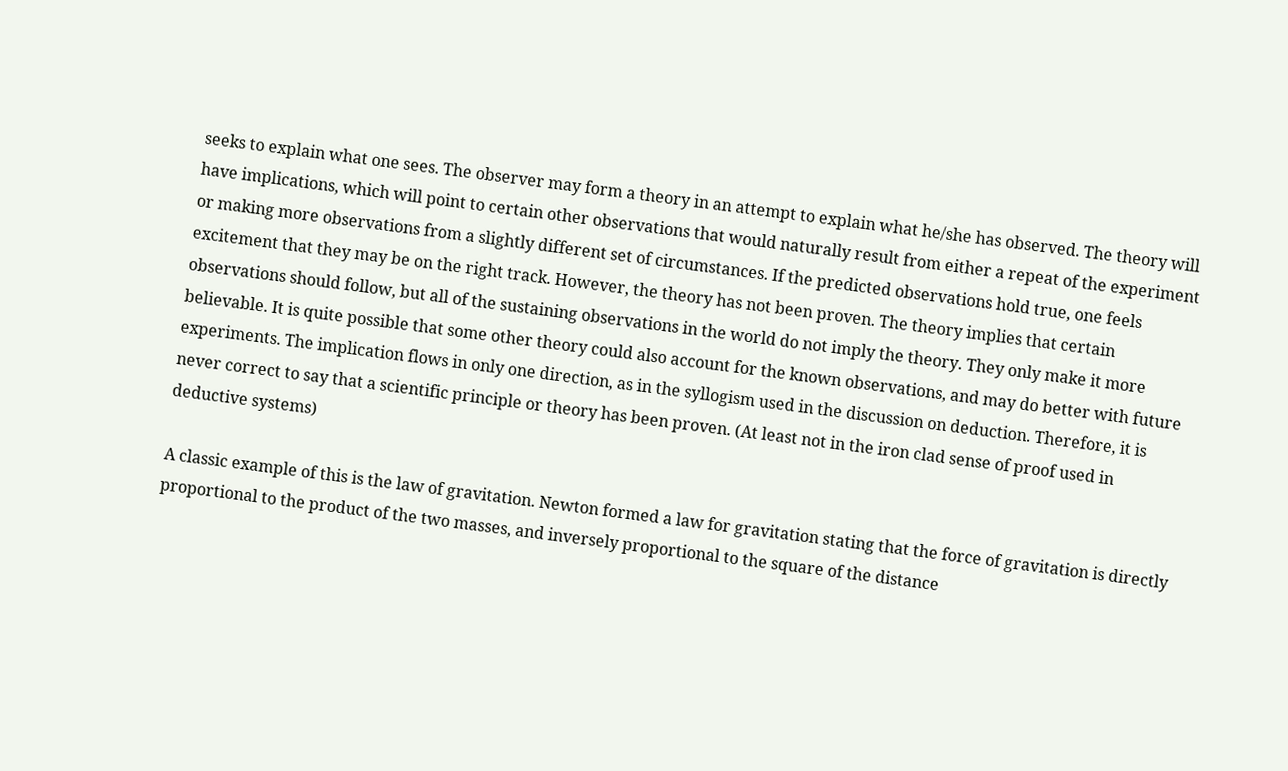seeks to explain what one sees. The observer may form a theory in an attempt to explain what he/she has observed. The theory will have implications, which will point to certain other observations that would naturally result from either a repeat of the experiment or making more observations from a slightly different set of circumstances. If the predicted observations hold true, one feels excitement that they may be on the right track. However, the theory has not been proven. The theory implies that certain observations should follow, but all of the sustaining observations in the world do not imply the theory. They only make it more believable. It is quite possible that some other theory could also account for the known observations, and may do better with future experiments. The implication flows in only one direction, as in the syllogism used in the discussion on deduction. Therefore, it is never correct to say that a scientific principle or theory has been proven. (At least not in the iron clad sense of proof used in deductive systems)

A classic example of this is the law of gravitation. Newton formed a law for gravitation stating that the force of gravitation is directly proportional to the product of the two masses, and inversely proportional to the square of the distance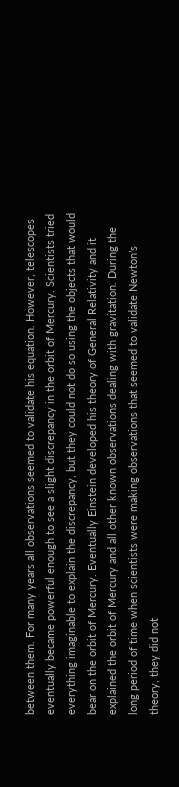between them. For many years all observations seemed to validate his equation. However, telescopes eventually became powerful enough to see a slight discrepancy in the orbit of Mercury. Scientists tried everything imaginable to explain the discrepancy, but they could not do so using the objects that would bear on the orbit of Mercury. Eventually Einstein developed his theory of General Relativity and it explained the orbit of Mercury and all other known observations dealing with gravitation. During the long period of time when scientists were making observations that seemed to validate Newton’s theory, they did not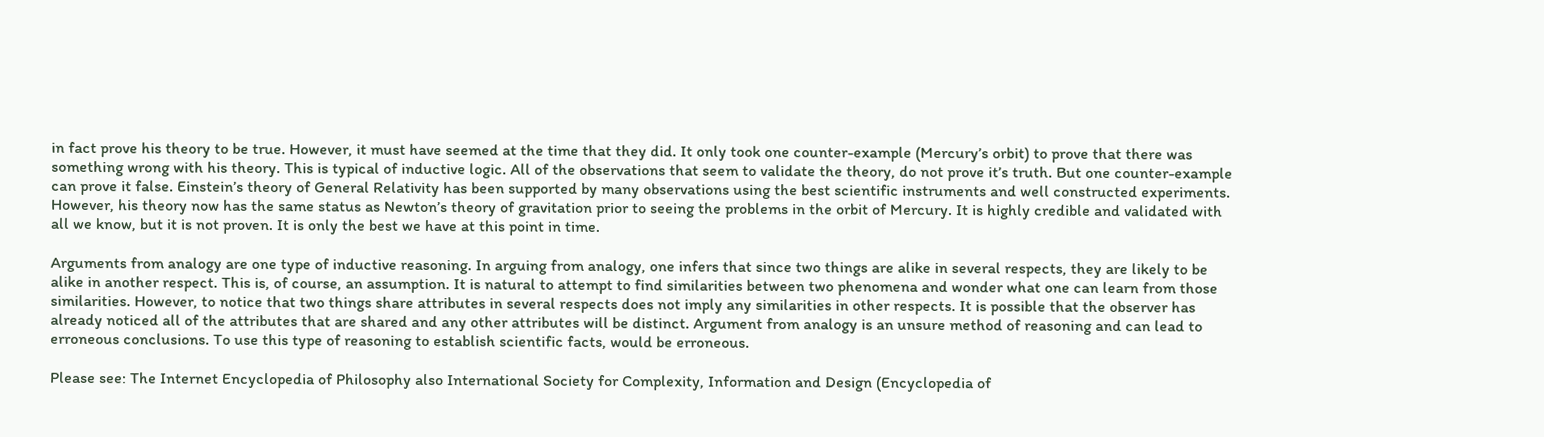in fact prove his theory to be true. However, it must have seemed at the time that they did. It only took one counter-example (Mercury’s orbit) to prove that there was something wrong with his theory. This is typical of inductive logic. All of the observations that seem to validate the theory, do not prove it’s truth. But one counter-example can prove it false. Einstein’s theory of General Relativity has been supported by many observations using the best scientific instruments and well constructed experiments. However, his theory now has the same status as Newton’s theory of gravitation prior to seeing the problems in the orbit of Mercury. It is highly credible and validated with all we know, but it is not proven. It is only the best we have at this point in time.

Arguments from analogy are one type of inductive reasoning. In arguing from analogy, one infers that since two things are alike in several respects, they are likely to be alike in another respect. This is, of course, an assumption. It is natural to attempt to find similarities between two phenomena and wonder what one can learn from those similarities. However, to notice that two things share attributes in several respects does not imply any similarities in other respects. It is possible that the observer has already noticed all of the attributes that are shared and any other attributes will be distinct. Argument from analogy is an unsure method of reasoning and can lead to erroneous conclusions. To use this type of reasoning to establish scientific facts, would be erroneous.

Please see: The Internet Encyclopedia of Philosophy also International Society for Complexity, Information and Design (Encyclopedia of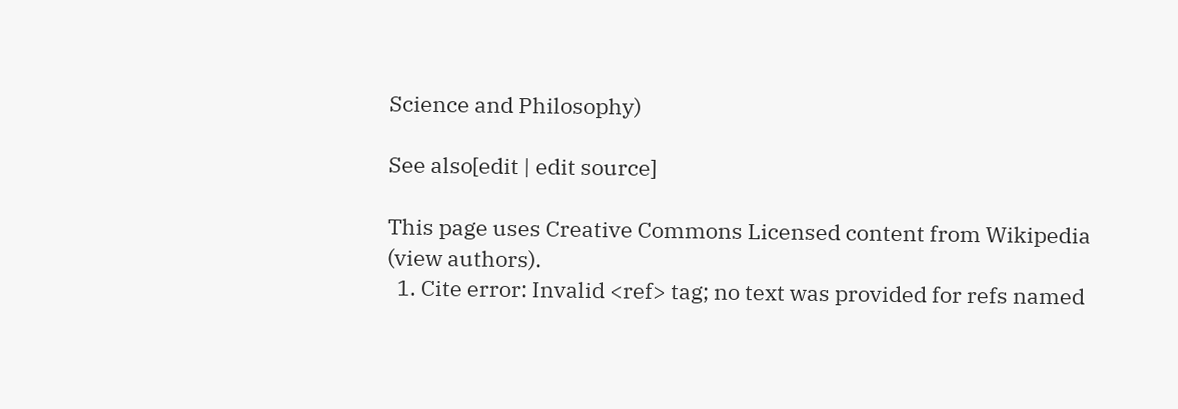Science and Philosophy)

See also[edit | edit source]

This page uses Creative Commons Licensed content from Wikipedia (view authors).
  1. Cite error: Invalid <ref> tag; no text was provided for refs named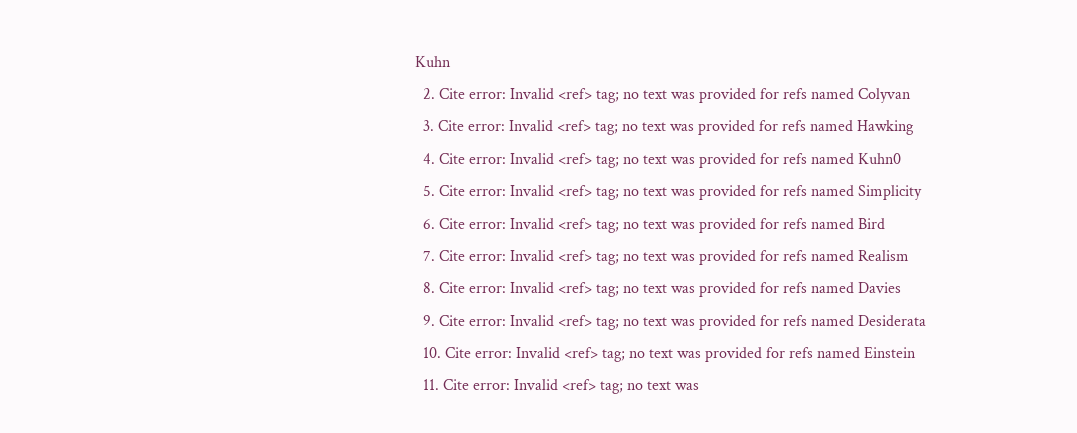Kuhn
  2. Cite error: Invalid <ref> tag; no text was provided for refs named Colyvan
  3. Cite error: Invalid <ref> tag; no text was provided for refs named Hawking
  4. Cite error: Invalid <ref> tag; no text was provided for refs named Kuhn0
  5. Cite error: Invalid <ref> tag; no text was provided for refs named Simplicity
  6. Cite error: Invalid <ref> tag; no text was provided for refs named Bird
  7. Cite error: Invalid <ref> tag; no text was provided for refs named Realism
  8. Cite error: Invalid <ref> tag; no text was provided for refs named Davies
  9. Cite error: Invalid <ref> tag; no text was provided for refs named Desiderata
  10. Cite error: Invalid <ref> tag; no text was provided for refs named Einstein
  11. Cite error: Invalid <ref> tag; no text was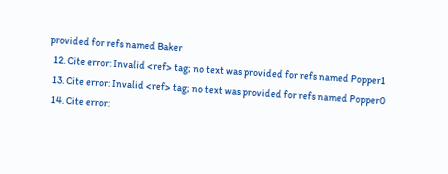provided for refs named Baker
  12. Cite error: Invalid <ref> tag; no text was provided for refs named Popper1
  13. Cite error: Invalid <ref> tag; no text was provided for refs named Popper0
  14. Cite error: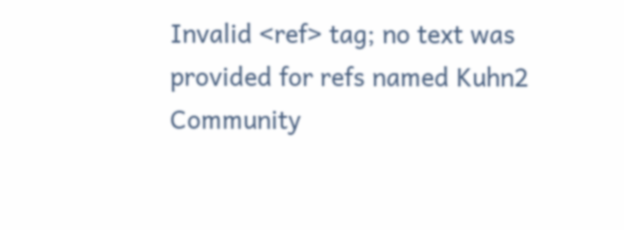Invalid <ref> tag; no text was provided for refs named Kuhn2
Community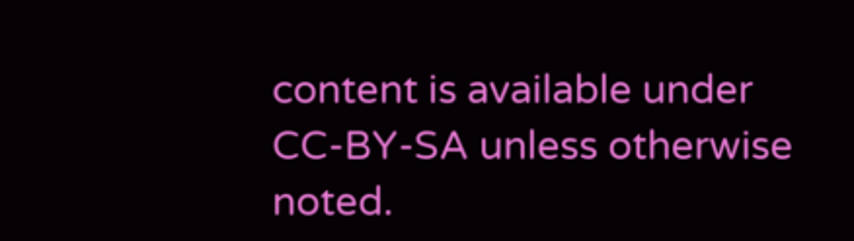content is available under CC-BY-SA unless otherwise noted.